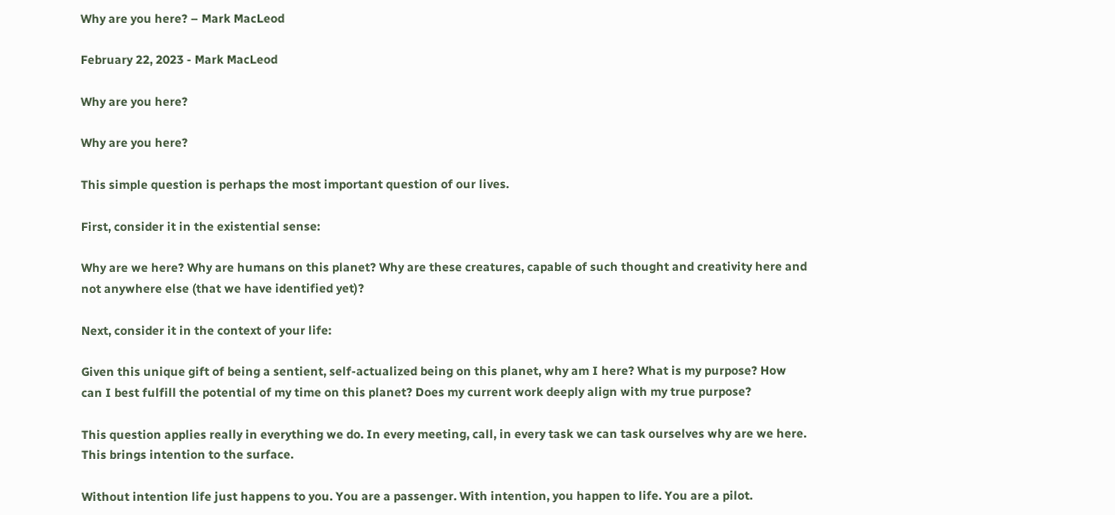Why are you here? – Mark MacLeod

February 22, 2023 - Mark MacLeod

Why are you here?

Why are you here?

This simple question is perhaps the most important question of our lives.

First, consider it in the existential sense:

Why are we here? Why are humans on this planet? Why are these creatures, capable of such thought and creativity here and not anywhere else (that we have identified yet)?

Next, consider it in the context of your life:

Given this unique gift of being a sentient, self-actualized being on this planet, why am I here? What is my purpose? How can I best fulfill the potential of my time on this planet? Does my current work deeply align with my true purpose?

This question applies really in everything we do. In every meeting, call, in every task we can task ourselves why are we here. This brings intention to the surface.

Without intention life just happens to you. You are a passenger. With intention, you happen to life. You are a pilot.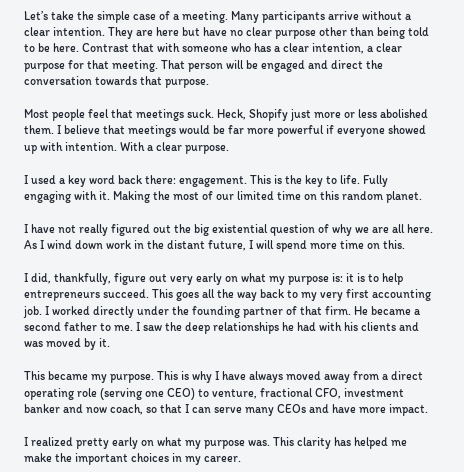Let’s take the simple case of a meeting. Many participants arrive without a clear intention. They are here but have no clear purpose other than being told to be here. Contrast that with someone who has a clear intention, a clear purpose for that meeting. That person will be engaged and direct the conversation towards that purpose.

Most people feel that meetings suck. Heck, Shopify just more or less abolished them. I believe that meetings would be far more powerful if everyone showed up with intention. With a clear purpose.

I used a key word back there: engagement. This is the key to life. Fully engaging with it. Making the most of our limited time on this random planet.

I have not really figured out the big existential question of why we are all here. As I wind down work in the distant future, I will spend more time on this.

I did, thankfully, figure out very early on what my purpose is: it is to help entrepreneurs succeed. This goes all the way back to my very first accounting job. I worked directly under the founding partner of that firm. He became a second father to me. I saw the deep relationships he had with his clients and was moved by it.

This became my purpose. This is why I have always moved away from a direct operating role (serving one CEO) to venture, fractional CFO, investment banker and now coach, so that I can serve many CEOs and have more impact.

I realized pretty early on what my purpose was. This clarity has helped me make the important choices in my career.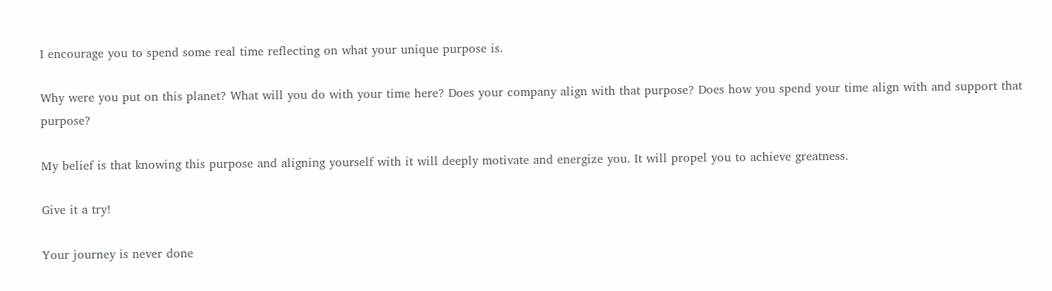I encourage you to spend some real time reflecting on what your unique purpose is.

Why were you put on this planet? What will you do with your time here? Does your company align with that purpose? Does how you spend your time align with and support that purpose?

My belief is that knowing this purpose and aligning yourself with it will deeply motivate and energize you. It will propel you to achieve greatness.

Give it a try!

Your journey is never done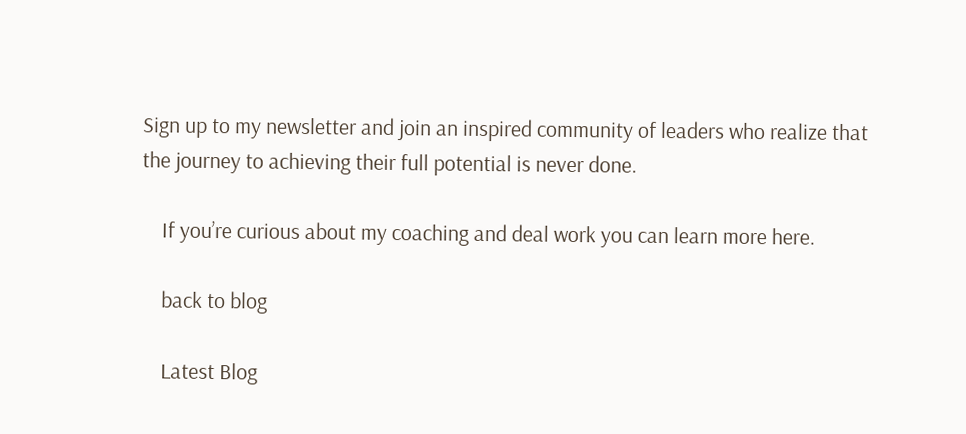Sign up to my newsletter and join an inspired community of leaders who realize that the journey to achieving their full potential is never done.

    If you’re curious about my coaching and deal work you can learn more here.

    back to blog

    Latest Blog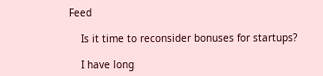Feed

    Is it time to reconsider bonuses for startups?

    I have long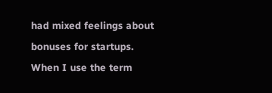had mixed feelings about bonuses for startups. When I use the term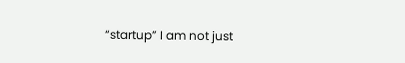“startup” I am not just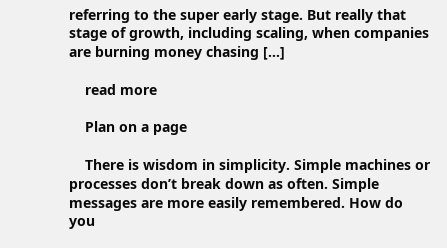referring to the super early stage. But really that stage of growth, including scaling, when companies are burning money chasing […]

    read more

    Plan on a page

    There is wisdom in simplicity. Simple machines or processes don’t break down as often. Simple messages are more easily remembered. How do you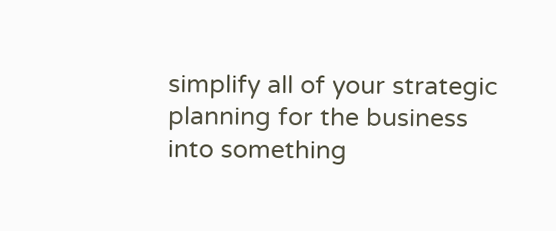simplify all of your strategic planning for the business into something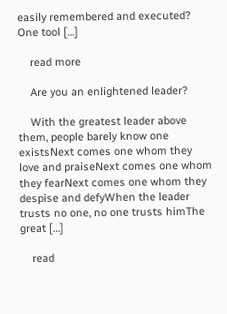easily remembered and executed? One tool […]

    read more

    Are you an enlightened leader?

    With the greatest leader above them, people barely know one existsNext comes one whom they love and praiseNext comes one whom they fearNext comes one whom they despise and defyWhen the leader trusts no one, no one trusts himThe great […]

    read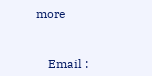more


    Email :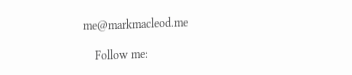me@markmacleod.me

    Follow me: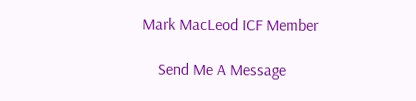Mark MacLeod ICF Member

    Send Me A Message